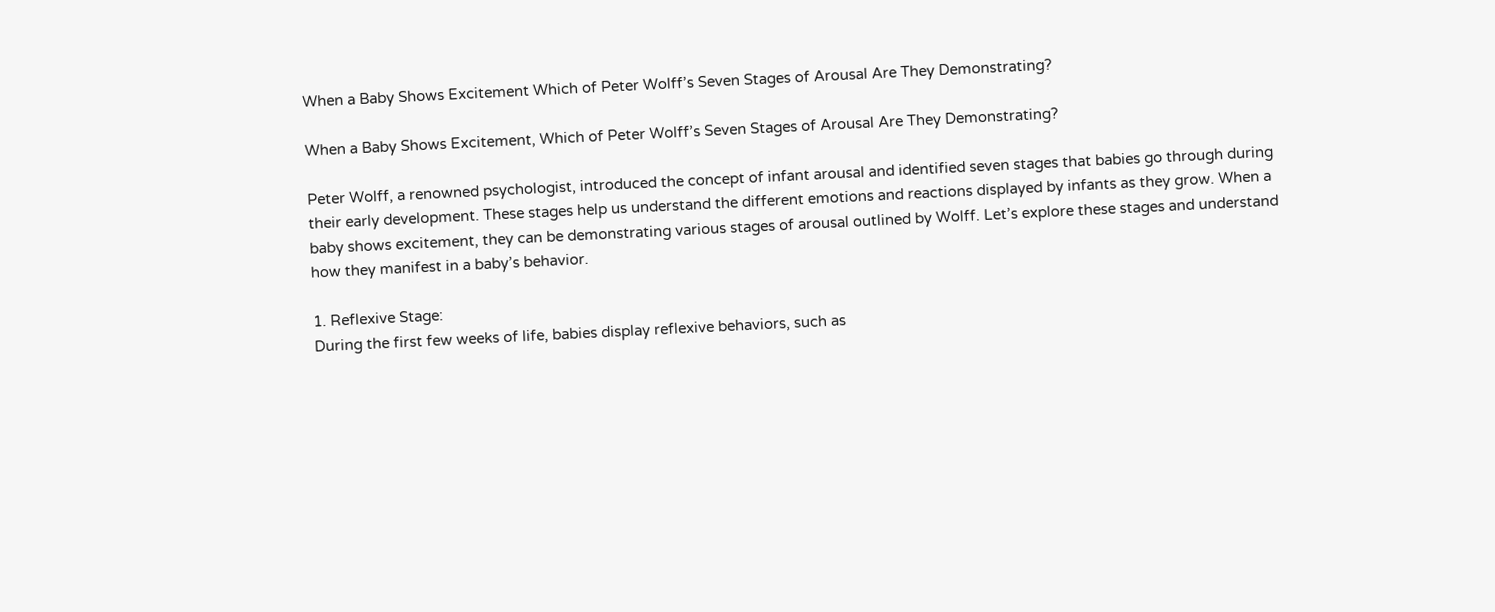When a Baby Shows Excitement Which of Peter Wolff’s Seven Stages of Arousal Are They Demonstrating?

When a Baby Shows Excitement, Which of Peter Wolff’s Seven Stages of Arousal Are They Demonstrating?

Peter Wolff, a renowned psychologist, introduced the concept of infant arousal and identified seven stages that babies go through during their early development. These stages help us understand the different emotions and reactions displayed by infants as they grow. When a baby shows excitement, they can be demonstrating various stages of arousal outlined by Wolff. Let’s explore these stages and understand how they manifest in a baby’s behavior.

1. Reflexive Stage:
During the first few weeks of life, babies display reflexive behaviors, such as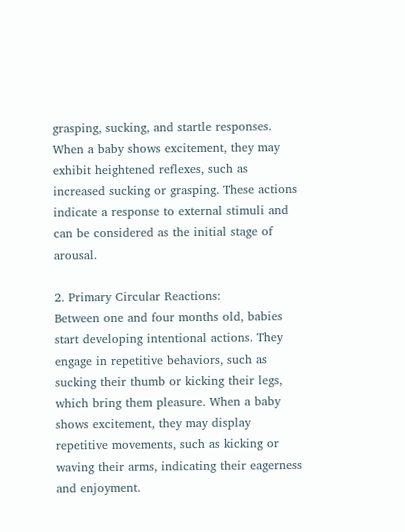grasping, sucking, and startle responses. When a baby shows excitement, they may exhibit heightened reflexes, such as increased sucking or grasping. These actions indicate a response to external stimuli and can be considered as the initial stage of arousal.

2. Primary Circular Reactions:
Between one and four months old, babies start developing intentional actions. They engage in repetitive behaviors, such as sucking their thumb or kicking their legs, which bring them pleasure. When a baby shows excitement, they may display repetitive movements, such as kicking or waving their arms, indicating their eagerness and enjoyment.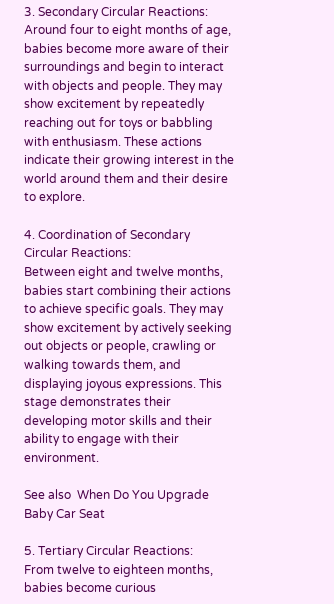3. Secondary Circular Reactions:
Around four to eight months of age, babies become more aware of their surroundings and begin to interact with objects and people. They may show excitement by repeatedly reaching out for toys or babbling with enthusiasm. These actions indicate their growing interest in the world around them and their desire to explore.

4. Coordination of Secondary Circular Reactions:
Between eight and twelve months, babies start combining their actions to achieve specific goals. They may show excitement by actively seeking out objects or people, crawling or walking towards them, and displaying joyous expressions. This stage demonstrates their developing motor skills and their ability to engage with their environment.

See also  When Do You Upgrade Baby Car Seat

5. Tertiary Circular Reactions:
From twelve to eighteen months, babies become curious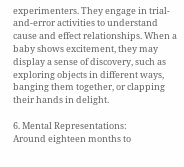experimenters. They engage in trial-and-error activities to understand cause and effect relationships. When a baby shows excitement, they may display a sense of discovery, such as exploring objects in different ways, banging them together, or clapping their hands in delight.

6. Mental Representations:
Around eighteen months to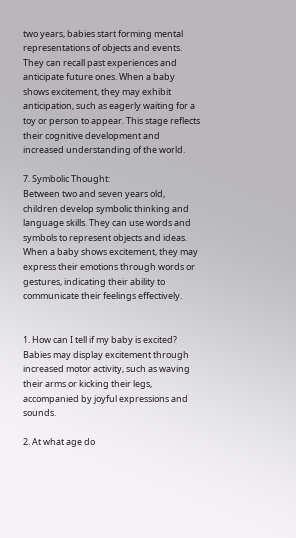two years, babies start forming mental representations of objects and events. They can recall past experiences and anticipate future ones. When a baby shows excitement, they may exhibit anticipation, such as eagerly waiting for a toy or person to appear. This stage reflects their cognitive development and increased understanding of the world.

7. Symbolic Thought:
Between two and seven years old, children develop symbolic thinking and language skills. They can use words and symbols to represent objects and ideas. When a baby shows excitement, they may express their emotions through words or gestures, indicating their ability to communicate their feelings effectively.


1. How can I tell if my baby is excited?
Babies may display excitement through increased motor activity, such as waving their arms or kicking their legs, accompanied by joyful expressions and sounds.

2. At what age do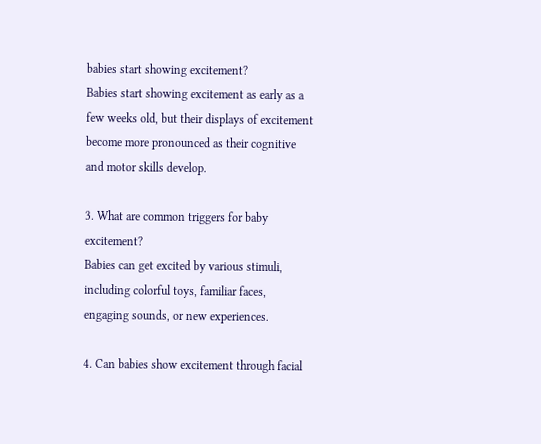babies start showing excitement?
Babies start showing excitement as early as a few weeks old, but their displays of excitement become more pronounced as their cognitive and motor skills develop.

3. What are common triggers for baby excitement?
Babies can get excited by various stimuli, including colorful toys, familiar faces, engaging sounds, or new experiences.

4. Can babies show excitement through facial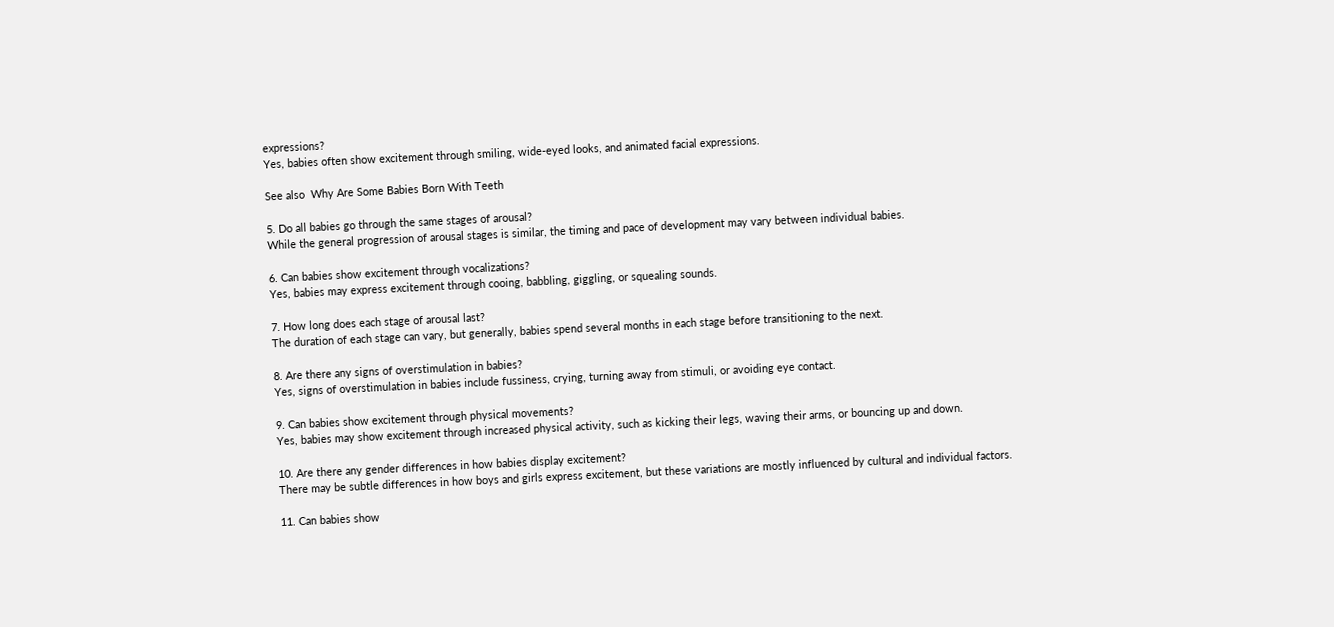expressions?
Yes, babies often show excitement through smiling, wide-eyed looks, and animated facial expressions.

See also  Why Are Some Babies Born With Teeth

5. Do all babies go through the same stages of arousal?
While the general progression of arousal stages is similar, the timing and pace of development may vary between individual babies.

6. Can babies show excitement through vocalizations?
Yes, babies may express excitement through cooing, babbling, giggling, or squealing sounds.

7. How long does each stage of arousal last?
The duration of each stage can vary, but generally, babies spend several months in each stage before transitioning to the next.

8. Are there any signs of overstimulation in babies?
Yes, signs of overstimulation in babies include fussiness, crying, turning away from stimuli, or avoiding eye contact.

9. Can babies show excitement through physical movements?
Yes, babies may show excitement through increased physical activity, such as kicking their legs, waving their arms, or bouncing up and down.

10. Are there any gender differences in how babies display excitement?
There may be subtle differences in how boys and girls express excitement, but these variations are mostly influenced by cultural and individual factors.

11. Can babies show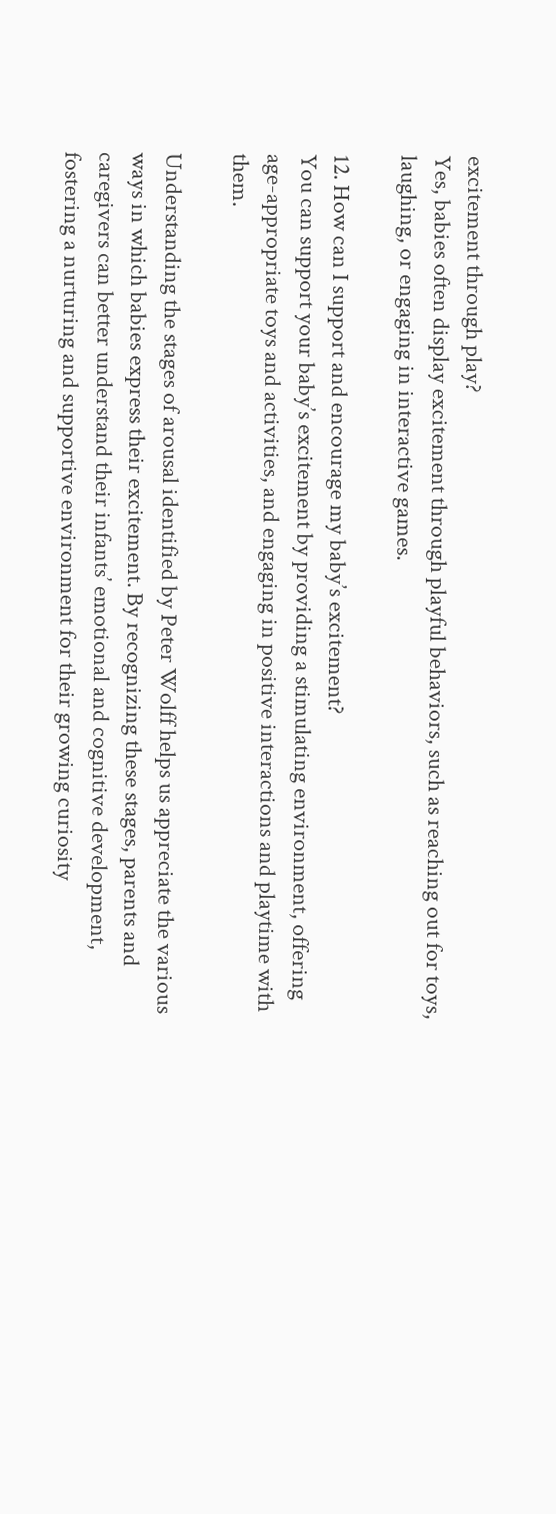excitement through play?
Yes, babies often display excitement through playful behaviors, such as reaching out for toys, laughing, or engaging in interactive games.

12. How can I support and encourage my baby’s excitement?
You can support your baby’s excitement by providing a stimulating environment, offering age-appropriate toys and activities, and engaging in positive interactions and playtime with them.

Understanding the stages of arousal identified by Peter Wolff helps us appreciate the various ways in which babies express their excitement. By recognizing these stages, parents and caregivers can better understand their infants’ emotional and cognitive development, fostering a nurturing and supportive environment for their growing curiosity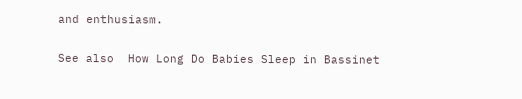and enthusiasm.

See also  How Long Do Babies Sleep in Bassinet